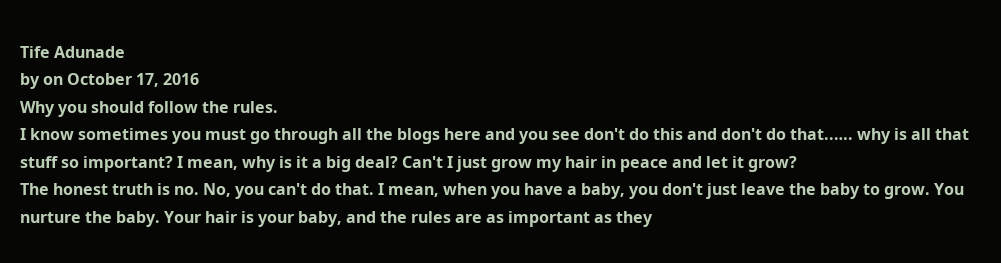Tife Adunade
by on October 17, 2016
Why you should follow the rules.
I know sometimes you must go through all the blogs here and you see don't do this and don't do that..…. why is all that stuff so important? I mean, why is it a big deal? Can't I just grow my hair in peace and let it grow?
The honest truth is no. No, you can't do that. I mean, when you have a baby, you don't just leave the baby to grow. You nurture the baby. Your hair is your baby, and the rules are as important as they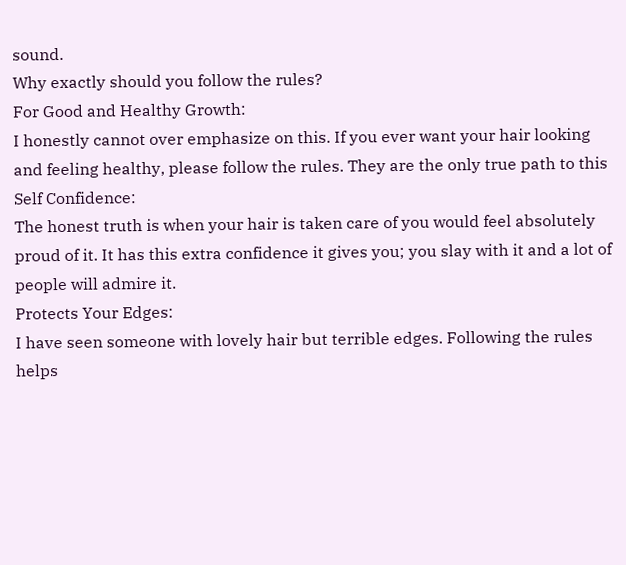sound.
Why exactly should you follow the rules?
For Good and Healthy Growth:
I honestly cannot over emphasize on this. If you ever want your hair looking and feeling healthy, please follow the rules. They are the only true path to this
Self Confidence:
The honest truth is when your hair is taken care of you would feel absolutely proud of it. It has this extra confidence it gives you; you slay with it and a lot of people will admire it.
Protects Your Edges:
I have seen someone with lovely hair but terrible edges. Following the rules helps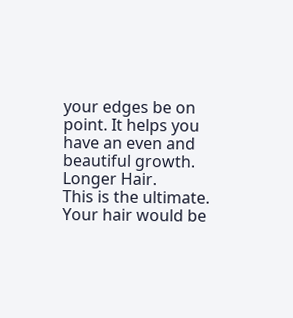your edges be on point. It helps you have an even and beautiful growth.
Longer Hair.
This is the ultimate. Your hair would be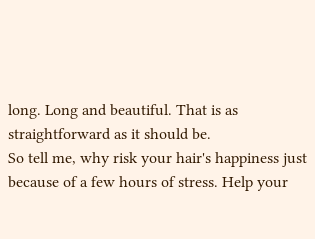long. Long and beautiful. That is as straightforward as it should be.
So tell me, why risk your hair's happiness just because of a few hours of stress. Help your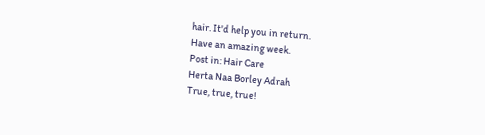hair. It'd help you in return.
Have an amazing week.
Post in: Hair Care
Herta Naa Borley Adrah
True, true, true!